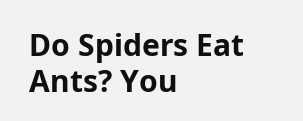Do Spiders Eat Ants? You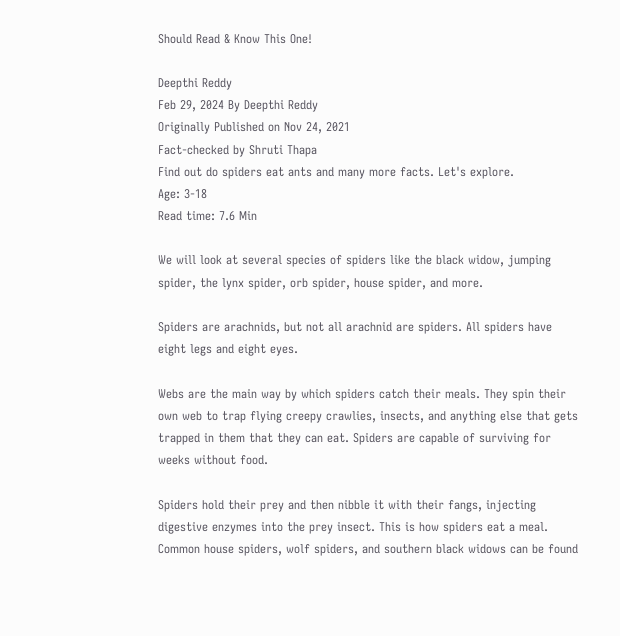Should Read & Know This One!

Deepthi Reddy
Feb 29, 2024 By Deepthi Reddy
Originally Published on Nov 24, 2021
Fact-checked by Shruti Thapa
Find out do spiders eat ants and many more facts. Let's explore.
Age: 3-18
Read time: 7.6 Min

We will look at several species of spiders like the black widow, jumping spider, the lynx spider, orb spider, house spider, and more.

Spiders are arachnids, but not all arachnid are spiders. All spiders have eight legs and eight eyes.

Webs are the main way by which spiders catch their meals. They spin their own web to trap flying creepy crawlies, insects, and anything else that gets trapped in them that they can eat. Spiders are capable of surviving for weeks without food.

Spiders hold their prey and then nibble it with their fangs, injecting digestive enzymes into the prey insect. This is how spiders eat a meal. Common house spiders, wolf spiders, and southern black widows can be found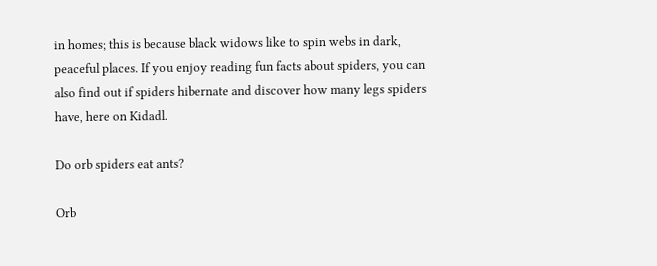in homes; this is because black widows like to spin webs in dark, peaceful places. If you enjoy reading fun facts about spiders, you can also find out if spiders hibernate and discover how many legs spiders have, here on Kidadl.

Do orb spiders eat ants?

Orb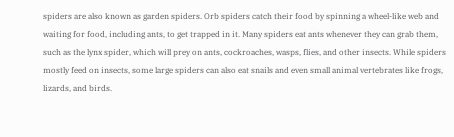spiders are also known as garden spiders. Orb spiders catch their food by spinning a wheel-like web and waiting for food, including ants, to get trapped in it. Many spiders eat ants whenever they can grab them, such as the lynx spider, which will prey on ants, cockroaches, wasps, flies, and other insects. While spiders mostly feed on insects, some large spiders can also eat snails and even small animal vertebrates like frogs, lizards, and birds.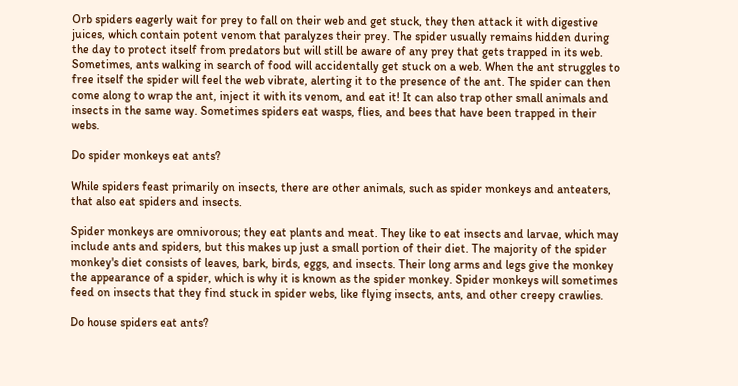Orb spiders eagerly wait for prey to fall on their web and get stuck, they then attack it with digestive juices, which contain potent venom that paralyzes their prey. The spider usually remains hidden during the day to protect itself from predators but will still be aware of any prey that gets trapped in its web. Sometimes, ants walking in search of food will accidentally get stuck on a web. When the ant struggles to free itself the spider will feel the web vibrate, alerting it to the presence of the ant. The spider can then come along to wrap the ant, inject it with its venom, and eat it! It can also trap other small animals and insects in the same way. Sometimes spiders eat wasps, flies, and bees that have been trapped in their webs.

Do spider monkeys eat ants?

While spiders feast primarily on insects, there are other animals, such as spider monkeys and anteaters, that also eat spiders and insects.

Spider monkeys are omnivorous; they eat plants and meat. They like to eat insects and larvae, which may include ants and spiders, but this makes up just a small portion of their diet. The majority of the spider monkey's diet consists of leaves, bark, birds, eggs, and insects. Their long arms and legs give the monkey the appearance of a spider, which is why it is known as the spider monkey. Spider monkeys will sometimes feed on insects that they find stuck in spider webs, like flying insects, ants, and other creepy crawlies.

Do house spiders eat ants?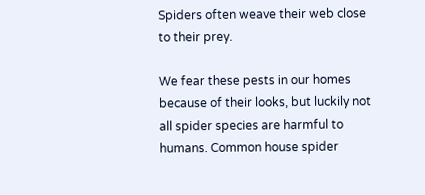Spiders often weave their web close to their prey.

We fear these pests in our homes because of their looks, but luckily not all spider species are harmful to humans. Common house spider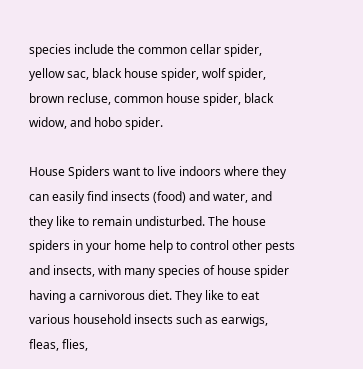species include the common cellar spider, yellow sac, black house spider, wolf spider, brown recluse, common house spider, black widow, and hobo spider.

House Spiders want to live indoors where they can easily find insects (food) and water, and they like to remain undisturbed. The house spiders in your home help to control other pests and insects, with many species of house spider having a carnivorous diet. They like to eat various household insects such as earwigs, fleas, flies,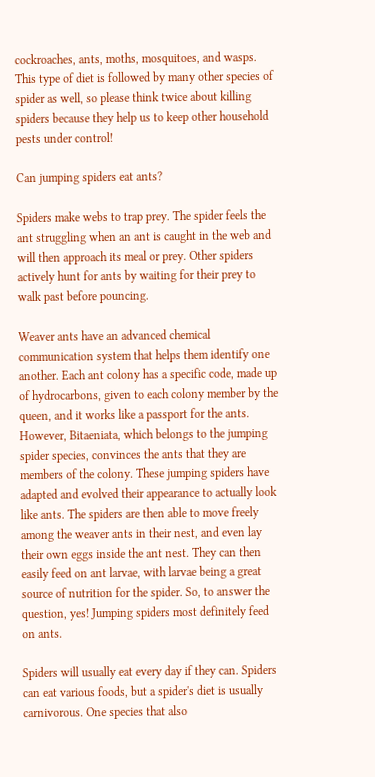cockroaches, ants, moths, mosquitoes, and wasps. This type of diet is followed by many other species of spider as well, so please think twice about killing spiders because they help us to keep other household pests under control!

Can jumping spiders eat ants?

Spiders make webs to trap prey. The spider feels the ant struggling when an ant is caught in the web and will then approach its meal or prey. Other spiders actively hunt for ants by waiting for their prey to walk past before pouncing.

Weaver ants have an advanced chemical communication system that helps them identify one another. Each ant colony has a specific code, made up of hydrocarbons, given to each colony member by the queen, and it works like a passport for the ants. However, Bitaeniata, which belongs to the jumping spider species, convinces the ants that they are members of the colony. These jumping spiders have adapted and evolved their appearance to actually look like ants. The spiders are then able to move freely among the weaver ants in their nest, and even lay their own eggs inside the ant nest. They can then easily feed on ant larvae, with larvae being a great source of nutrition for the spider. So, to answer the question, yes! Jumping spiders most definitely feed on ants.

Spiders will usually eat every day if they can. Spiders can eat various foods, but a spider's diet is usually carnivorous. One species that also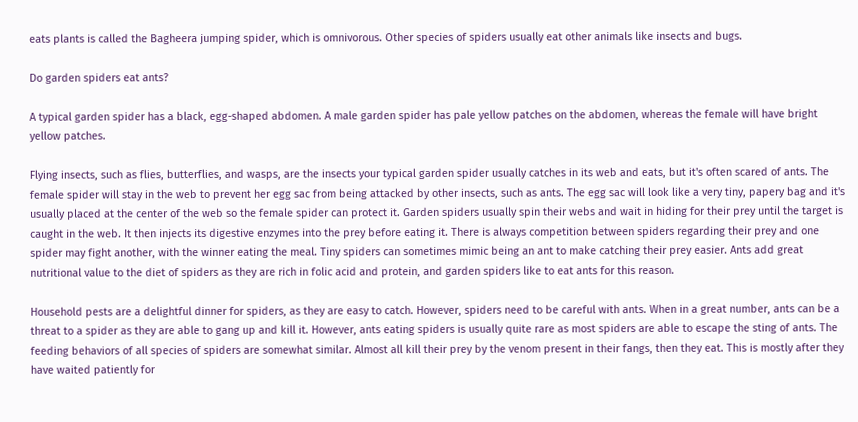eats plants is called the Bagheera jumping spider, which is omnivorous. Other species of spiders usually eat other animals like insects and bugs.

Do garden spiders eat ants?

A typical garden spider has a black, egg-shaped abdomen. A male garden spider has pale yellow patches on the abdomen, whereas the female will have bright yellow patches.

Flying insects, such as flies, butterflies, and wasps, are the insects your typical garden spider usually catches in its web and eats, but it's often scared of ants. The female spider will stay in the web to prevent her egg sac from being attacked by other insects, such as ants. The egg sac will look like a very tiny, papery bag and it's usually placed at the center of the web so the female spider can protect it. Garden spiders usually spin their webs and wait in hiding for their prey until the target is caught in the web. It then injects its digestive enzymes into the prey before eating it. There is always competition between spiders regarding their prey and one spider may fight another, with the winner eating the meal. Tiny spiders can sometimes mimic being an ant to make catching their prey easier. Ants add great nutritional value to the diet of spiders as they are rich in folic acid and protein, and garden spiders like to eat ants for this reason.

Household pests are a delightful dinner for spiders, as they are easy to catch. However, spiders need to be careful with ants. When in a great number, ants can be a threat to a spider as they are able to gang up and kill it. However, ants eating spiders is usually quite rare as most spiders are able to escape the sting of ants. The feeding behaviors of all species of spiders are somewhat similar. Almost all kill their prey by the venom present in their fangs, then they eat. This is mostly after they have waited patiently for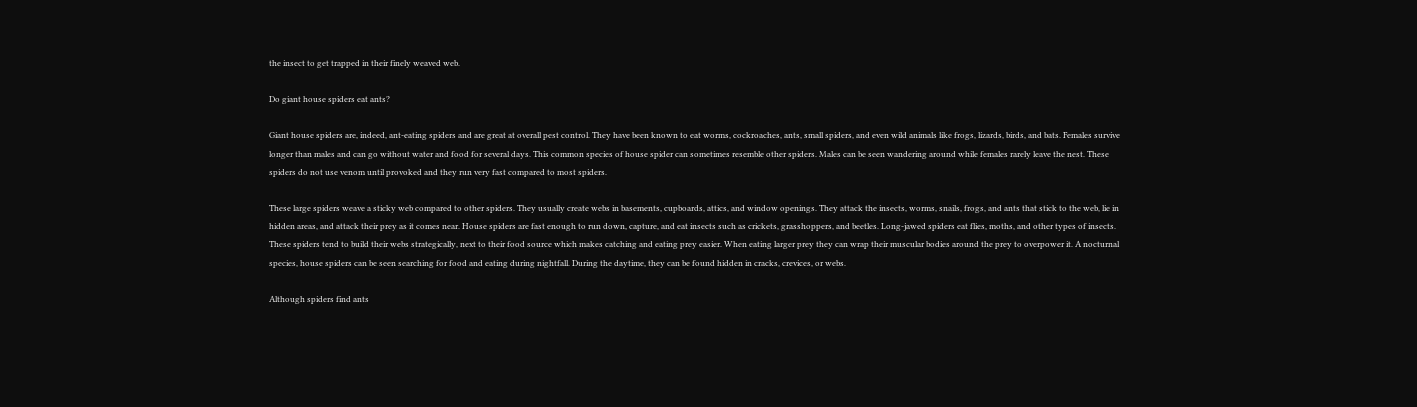the insect to get trapped in their finely weaved web.

Do giant house spiders eat ants?

Giant house spiders are, indeed, ant-eating spiders and are great at overall pest control. They have been known to eat worms, cockroaches, ants, small spiders, and even wild animals like frogs, lizards, birds, and bats. Females survive longer than males and can go without water and food for several days. This common species of house spider can sometimes resemble other spiders. Males can be seen wandering around while females rarely leave the nest. These spiders do not use venom until provoked and they run very fast compared to most spiders.

These large spiders weave a sticky web compared to other spiders. They usually create webs in basements, cupboards, attics, and window openings. They attack the insects, worms, snails, frogs, and ants that stick to the web, lie in hidden areas, and attack their prey as it comes near. House spiders are fast enough to run down, capture, and eat insects such as crickets, grasshoppers, and beetles. Long-jawed spiders eat flies, moths, and other types of insects. These spiders tend to build their webs strategically, next to their food source which makes catching and eating prey easier. When eating larger prey they can wrap their muscular bodies around the prey to overpower it. A nocturnal species, house spiders can be seen searching for food and eating during nightfall. During the daytime, they can be found hidden in cracks, crevices, or webs.

Although spiders find ants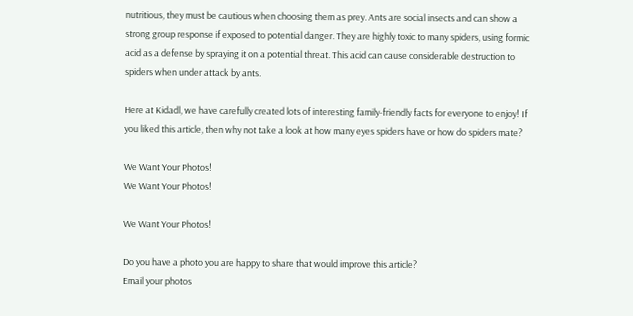nutritious, they must be cautious when choosing them as prey. Ants are social insects and can show a strong group response if exposed to potential danger. They are highly toxic to many spiders, using formic acid as a defense by spraying it on a potential threat. This acid can cause considerable destruction to spiders when under attack by ants.

Here at Kidadl, we have carefully created lots of interesting family-friendly facts for everyone to enjoy! If you liked this article, then why not take a look at how many eyes spiders have or how do spiders mate?

We Want Your Photos!
We Want Your Photos!

We Want Your Photos!

Do you have a photo you are happy to share that would improve this article?
Email your photos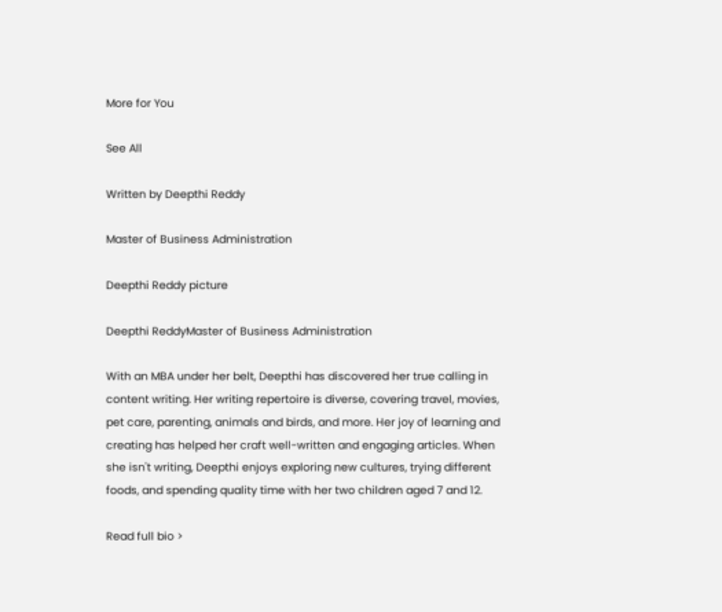More for You

See All

Written by Deepthi Reddy

Master of Business Administration

Deepthi Reddy picture

Deepthi ReddyMaster of Business Administration

With an MBA under her belt, Deepthi has discovered her true calling in content writing. Her writing repertoire is diverse, covering travel, movies, pet care, parenting, animals and birds, and more. Her joy of learning and creating has helped her craft well-written and engaging articles. When she isn't writing, Deepthi enjoys exploring new cultures, trying different foods, and spending quality time with her two children aged 7 and 12.

Read full bio >